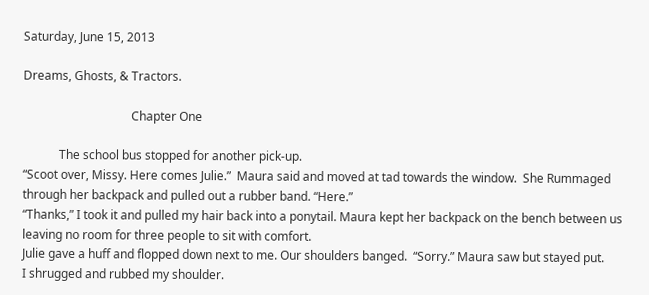Saturday, June 15, 2013

Dreams, Ghosts, & Tractors.

                                    Chapter One

            The school bus stopped for another pick-up.
“Scoot over, Missy. Here comes Julie.”  Maura said and moved at tad towards the window.  She Rummaged through her backpack and pulled out a rubber band. “Here.”
“Thanks,” I took it and pulled my hair back into a ponytail. Maura kept her backpack on the bench between us leaving no room for three people to sit with comfort.
Julie gave a huff and flopped down next to me. Our shoulders banged.  “Sorry.” Maura saw but stayed put.
I shrugged and rubbed my shoulder.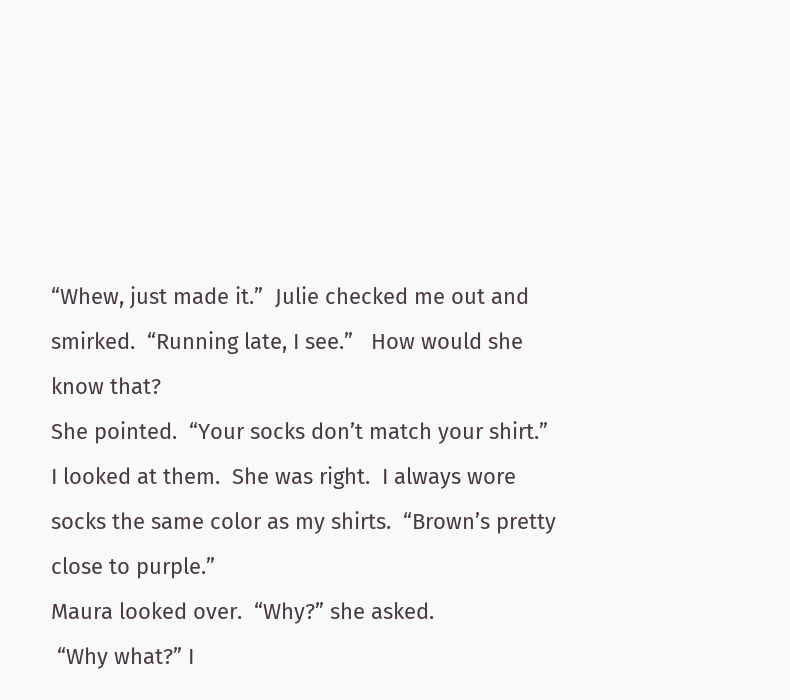“Whew, just made it.”  Julie checked me out and smirked.  “Running late, I see.”   How would she know that?
She pointed.  “Your socks don’t match your shirt.”
I looked at them.  She was right.  I always wore socks the same color as my shirts.  “Brown’s pretty close to purple.”
Maura looked over.  “Why?” she asked.
 “Why what?” I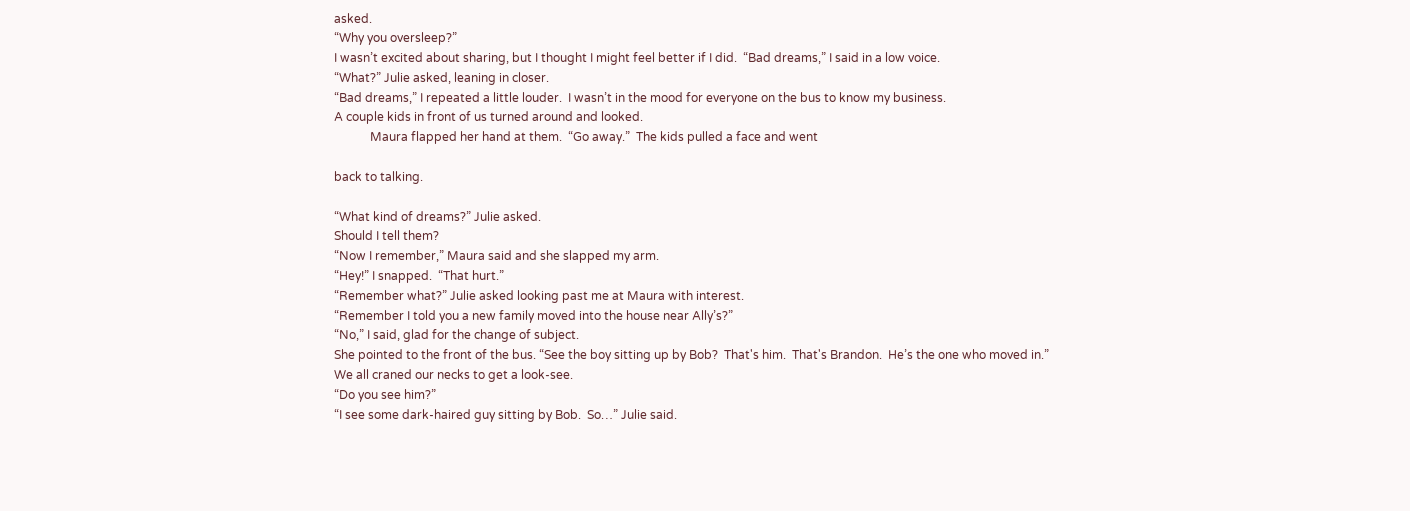asked.
“Why you oversleep?”
I wasn’t excited about sharing, but I thought I might feel better if I did.  “Bad dreams,” I said in a low voice.
“What?” Julie asked, leaning in closer.
“Bad dreams,” I repeated a little louder.  I wasn’t in the mood for everyone on the bus to know my business.
A couple kids in front of us turned around and looked.
            Maura flapped her hand at them.  “Go away.”  The kids pulled a face and went

back to talking.

“What kind of dreams?” Julie asked.
Should I tell them?
“Now I remember,” Maura said and she slapped my arm.
“Hey!” I snapped.  “That hurt.”
“Remember what?” Julie asked looking past me at Maura with interest.
“Remember I told you a new family moved into the house near Ally’s?”
“No,” I said, glad for the change of subject.
She pointed to the front of the bus. “See the boy sitting up by Bob?  That's him.  That's Brandon.  He’s the one who moved in.”
We all craned our necks to get a look-see.
“Do you see him?”
“I see some dark-haired guy sitting by Bob.  So…” Julie said.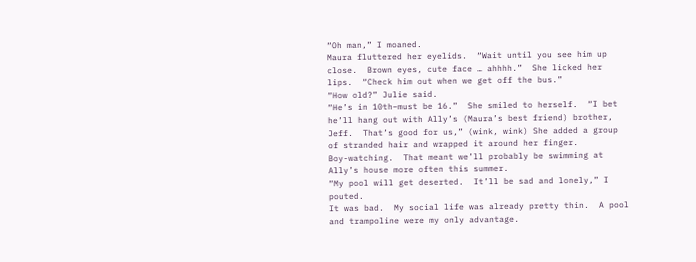“Oh man,” I moaned.
Maura fluttered her eyelids.  “Wait until you see him up close.  Brown eyes, cute face … ahhhh.”  She licked her lips.  “Check him out when we get off the bus.”
“How old?” Julie said.
“He’s in 10th–must be 16.”  She smiled to herself.  “I bet he’ll hang out with Ally’s (Maura’s best friend) brother, Jeff.  That’s good for us,” (wink, wink) She added a group of stranded hair and wrapped it around her finger.
Boy-watching.  That meant we’ll probably be swimming at Ally’s house more often this summer.
“My pool will get deserted.  It’ll be sad and lonely,” I pouted.
It was bad.  My social life was already pretty thin.  A pool and trampoline were my only advantage.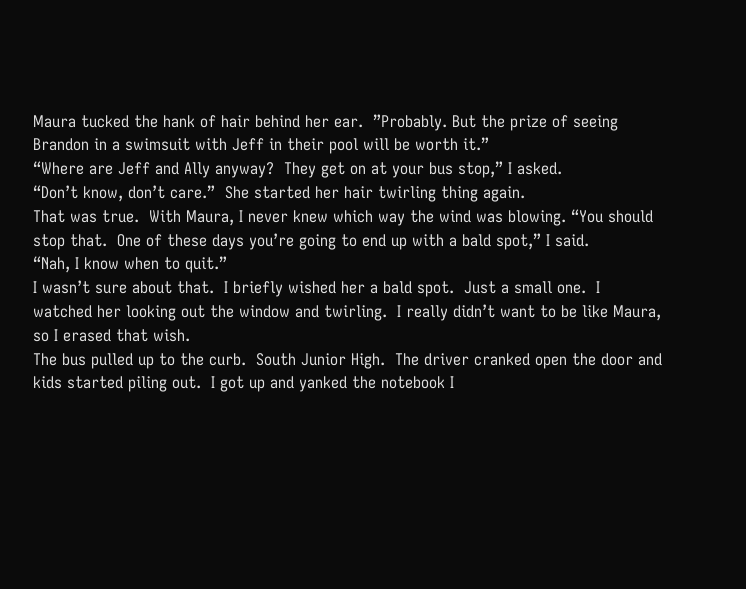Maura tucked the hank of hair behind her ear.  ”Probably. But the prize of seeing Brandon in a swimsuit with Jeff in their pool will be worth it.”
“Where are Jeff and Ally anyway?  They get on at your bus stop,” I asked.
“Don’t know, don’t care.”  She started her hair twirling thing again.
That was true.  With Maura, I never knew which way the wind was blowing. “You should stop that.  One of these days you’re going to end up with a bald spot,” I said.
“Nah, I know when to quit.”
I wasn’t sure about that.  I briefly wished her a bald spot.  Just a small one.  I watched her looking out the window and twirling.  I really didn’t want to be like Maura, so I erased that wish.
The bus pulled up to the curb.  South Junior High.  The driver cranked open the door and kids started piling out.  I got up and yanked the notebook I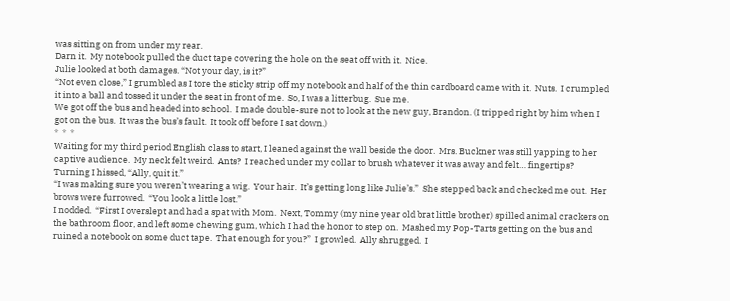was sitting on from under my rear.
Darn it.  My notebook pulled the duct tape covering the hole on the seat off with it.  Nice.
Julie looked at both damages. “Not your day, is it?”
“Not even close,” I grumbled as I tore the sticky strip off my notebook and half of the thin cardboard came with it.  Nuts.  I crumpled it into a ball and tossed it under the seat in front of me.  So, I was a litterbug.  Sue me.
We got off the bus and headed into school.  I made double-sure not to look at the new guy, Brandon. (I tripped right by him when I got on the bus.  It was the bus’s fault.  It took off before I sat down.)
*  *  *
Waiting for my third period English class to start, I leaned against the wall beside the door.  Mrs. Buckner was still yapping to her captive audience.  My neck felt weird.  Ants?  I reached under my collar to brush whatever it was away and felt… fingertips?  Turning I hissed, “Ally, quit it.”
“I was making sure you weren’t wearing a wig.  Your hair.  It’s getting long like Julie’s.”  She stepped back and checked me out.  Her brows were furrowed.  “You look a little lost.”
I nodded.  “First I overslept and had a spat with Mom.  Next, Tommy (my nine year old brat little brother) spilled animal crackers on the bathroom floor, and left some chewing gum, which I had the honor to step on.  Mashed my Pop-Tarts getting on the bus and ruined a notebook on some duct tape.  That enough for you?”  I growled.  Ally shrugged.  I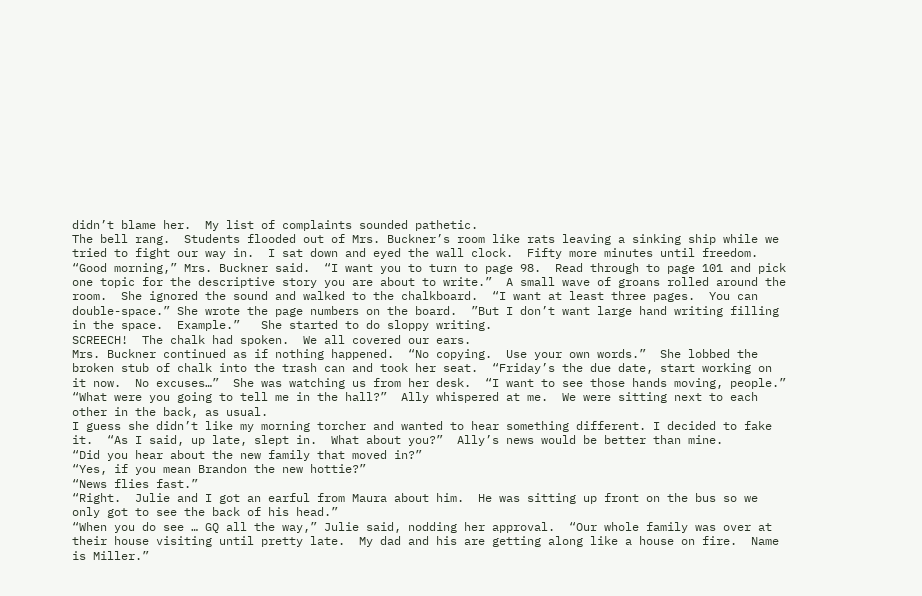didn’t blame her.  My list of complaints sounded pathetic.
The bell rang.  Students flooded out of Mrs. Buckner’s room like rats leaving a sinking ship while we tried to fight our way in.  I sat down and eyed the wall clock.  Fifty more minutes until freedom.
“Good morning,” Mrs. Buckner said.  “I want you to turn to page 98.  Read through to page 101 and pick one topic for the descriptive story you are about to write.”  A small wave of groans rolled around the room.  She ignored the sound and walked to the chalkboard.  “I want at least three pages.  You can double-space.” She wrote the page numbers on the board.  ”But I don’t want large hand writing filling in the space.  Example.”   She started to do sloppy writing.
SCREECH!  The chalk had spoken.  We all covered our ears.
Mrs. Buckner continued as if nothing happened.  “No copying.  Use your own words.”  She lobbed the broken stub of chalk into the trash can and took her seat.  “Friday’s the due date, start working on it now.  No excuses…”  She was watching us from her desk.  “I want to see those hands moving, people.”
“What were you going to tell me in the hall?”  Ally whispered at me.  We were sitting next to each other in the back, as usual.
I guess she didn’t like my morning torcher and wanted to hear something different. I decided to fake it.  “As I said, up late, slept in.  What about you?”  Ally’s news would be better than mine.
“Did you hear about the new family that moved in?”
“Yes, if you mean Brandon the new hottie?”
“News flies fast.”
“Right.  Julie and I got an earful from Maura about him.  He was sitting up front on the bus so we only got to see the back of his head.”
“When you do see … GQ all the way,” Julie said, nodding her approval.  “Our whole family was over at their house visiting until pretty late.  My dad and his are getting along like a house on fire.  Name is Miller.”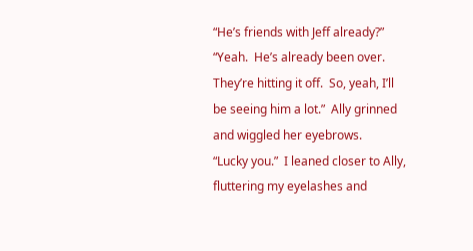“He’s friends with Jeff already?”
“Yeah.  He’s already been over.  They’re hitting it off.  So, yeah, I’ll be seeing him a lot.”  Ally grinned and wiggled her eyebrows.
“Lucky you.”  I leaned closer to Ally, fluttering my eyelashes and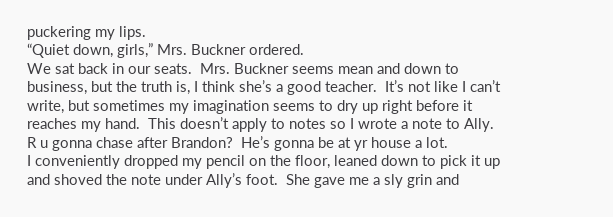puckering my lips.
“Quiet down, girls,” Mrs. Buckner ordered.
We sat back in our seats.  Mrs. Buckner seems mean and down to business, but the truth is, I think she’s a good teacher.  It’s not like I can’t write, but sometimes my imagination seems to dry up right before it reaches my hand.  This doesn’t apply to notes so I wrote a note to Ally.
R u gonna chase after Brandon?  He’s gonna be at yr house a lot.
I conveniently dropped my pencil on the floor, leaned down to pick it up and shoved the note under Ally’s foot.  She gave me a sly grin and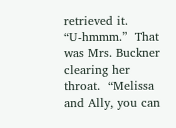retrieved it.
“U-hmmm.”  That was Mrs. Buckner clearing her throat.  “Melissa and Ally, you can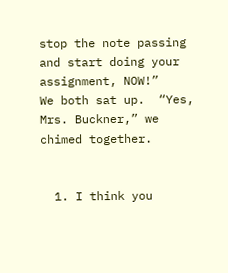stop the note passing and start doing your assignment, NOW!”
We both sat up.  “Yes, Mrs. Buckner,” we chimed together.


  1. I think you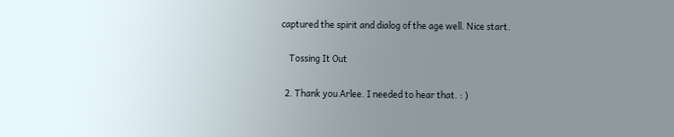captured the spirit and dialog of the age well. Nice start.

    Tossing It Out

  2. Thank you Arlee. I needed to hear that. : )